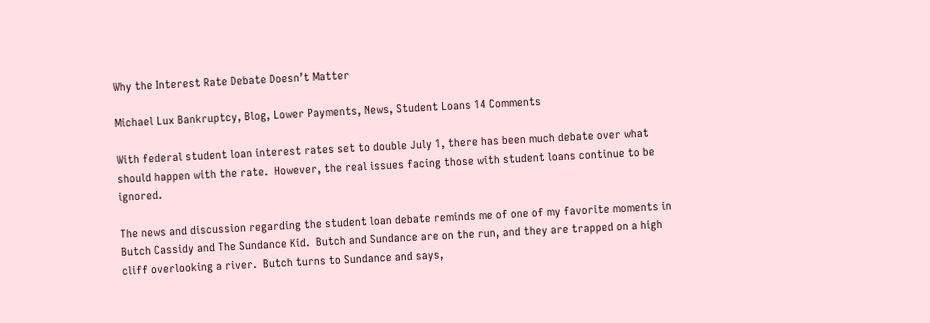Why the Interest Rate Debate Doesn’t Matter

Michael Lux Bankruptcy, Blog, Lower Payments, News, Student Loans 14 Comments

With federal student loan interest rates set to double July 1, there has been much debate over what should happen with the rate.  However, the real issues facing those with student loans continue to be ignored.

The news and discussion regarding the student loan debate reminds me of one of my favorite moments in Butch Cassidy and The Sundance Kid.  Butch and Sundance are on the run, and they are trapped on a high cliff overlooking a river.  Butch turns to Sundance and says,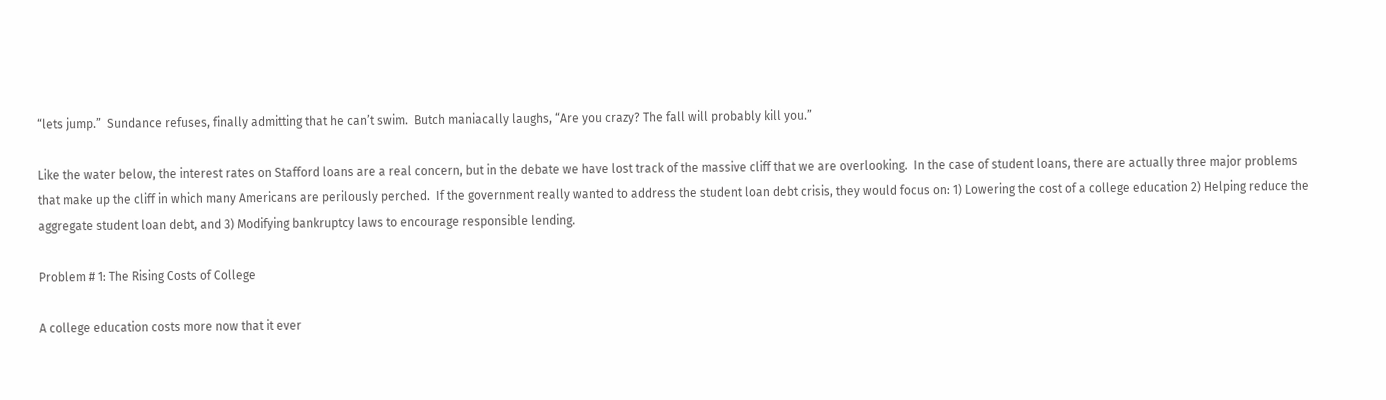“lets jump.”  Sundance refuses, finally admitting that he can’t swim.  Butch maniacally laughs, “Are you crazy? The fall will probably kill you.”

Like the water below, the interest rates on Stafford loans are a real concern, but in the debate we have lost track of the massive cliff that we are overlooking.  In the case of student loans, there are actually three major problems that make up the cliff in which many Americans are perilously perched.  If the government really wanted to address the student loan debt crisis, they would focus on: 1) Lowering the cost of a college education 2) Helping reduce the aggregate student loan debt, and 3) Modifying bankruptcy laws to encourage responsible lending.

Problem # 1: The Rising Costs of College

A college education costs more now that it ever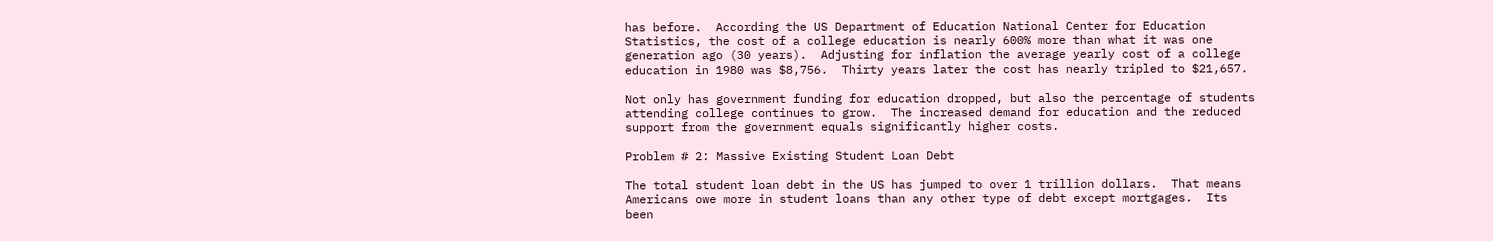has before.  According the US Department of Education National Center for Education Statistics, the cost of a college education is nearly 600% more than what it was one generation ago (30 years).  Adjusting for inflation the average yearly cost of a college education in 1980 was $8,756.  Thirty years later the cost has nearly tripled to $21,657.

Not only has government funding for education dropped, but also the percentage of students attending college continues to grow.  The increased demand for education and the reduced support from the government equals significantly higher costs.

Problem # 2: Massive Existing Student Loan Debt

The total student loan debt in the US has jumped to over 1 trillion dollars.  That means Americans owe more in student loans than any other type of debt except mortgages.  Its been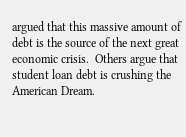argued that this massive amount of debt is the source of the next great economic crisis.  Others argue that student loan debt is crushing the American Dream.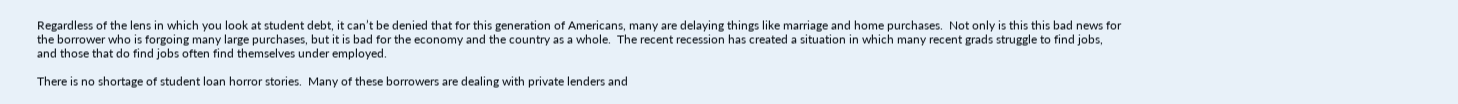Regardless of the lens in which you look at student debt, it can’t be denied that for this generation of Americans, many are delaying things like marriage and home purchases.  Not only is this this bad news for the borrower who is forgoing many large purchases, but it is bad for the economy and the country as a whole.  The recent recession has created a situation in which many recent grads struggle to find jobs, and those that do find jobs often find themselves under employed.

There is no shortage of student loan horror stories.  Many of these borrowers are dealing with private lenders and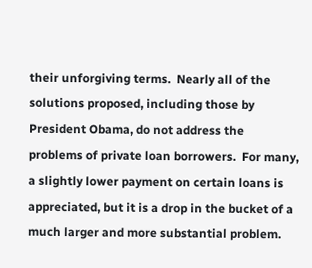their unforgiving terms.  Nearly all of the solutions proposed, including those by President Obama, do not address the problems of private loan borrowers.  For many, a slightly lower payment on certain loans is appreciated, but it is a drop in the bucket of a much larger and more substantial problem.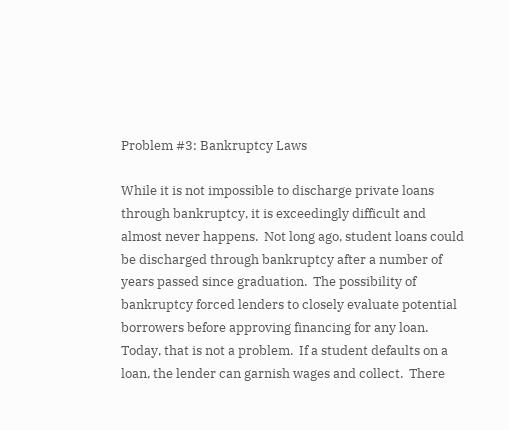Problem #3: Bankruptcy Laws

While it is not impossible to discharge private loans through bankruptcy, it is exceedingly difficult and almost never happens.  Not long ago, student loans could be discharged through bankruptcy after a number of years passed since graduation.  The possibility of bankruptcy forced lenders to closely evaluate potential borrowers before approving financing for any loan.  Today, that is not a problem.  If a student defaults on a loan, the lender can garnish wages and collect.  There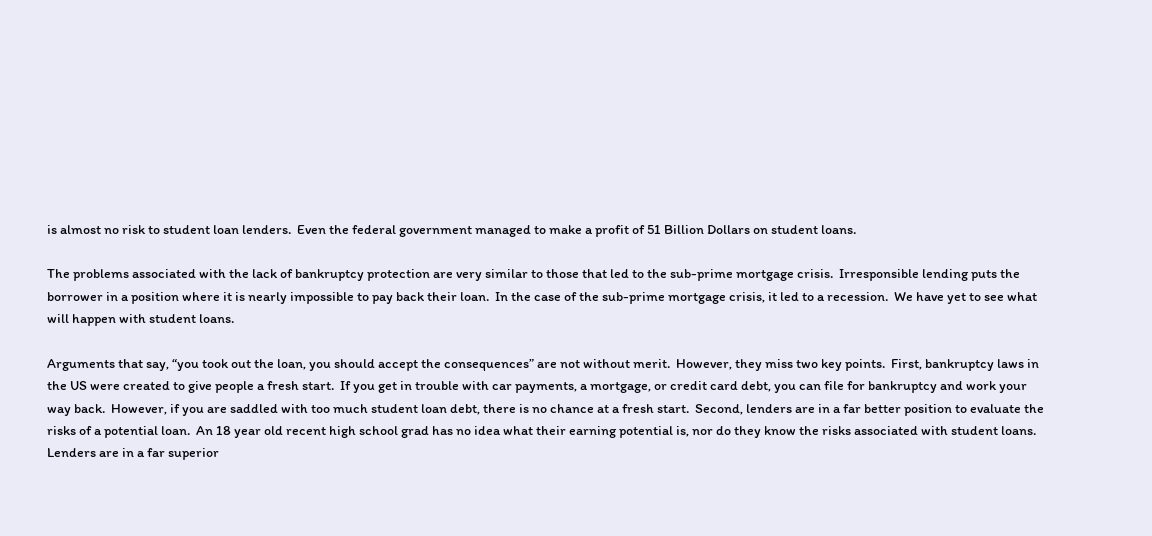is almost no risk to student loan lenders.  Even the federal government managed to make a profit of 51 Billion Dollars on student loans.

The problems associated with the lack of bankruptcy protection are very similar to those that led to the sub-prime mortgage crisis.  Irresponsible lending puts the borrower in a position where it is nearly impossible to pay back their loan.  In the case of the sub-prime mortgage crisis, it led to a recession.  We have yet to see what will happen with student loans.

Arguments that say, “you took out the loan, you should accept the consequences” are not without merit.  However, they miss two key points.  First, bankruptcy laws in the US were created to give people a fresh start.  If you get in trouble with car payments, a mortgage, or credit card debt, you can file for bankruptcy and work your way back.  However, if you are saddled with too much student loan debt, there is no chance at a fresh start.  Second, lenders are in a far better position to evaluate the risks of a potential loan.  An 18 year old recent high school grad has no idea what their earning potential is, nor do they know the risks associated with student loans.  Lenders are in a far superior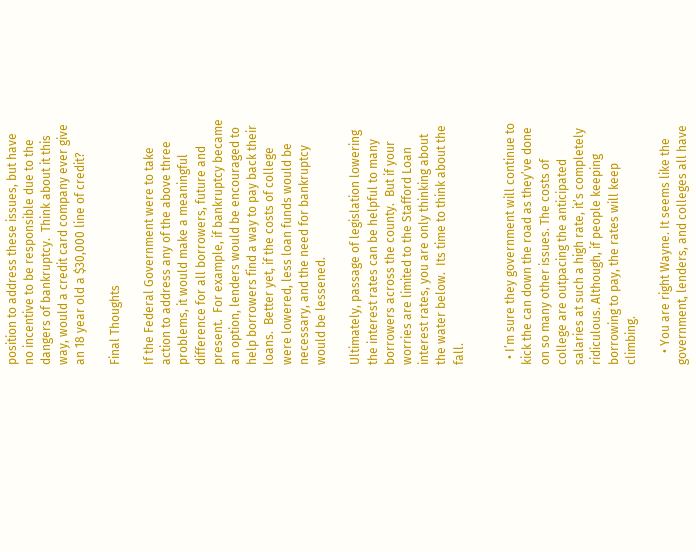position to address these issues, but have no incentive to be responsible due to the dangers of bankruptcy.  Think about it this way, would a credit card company ever give an 18 year old a $30,000 line of credit?

Final Thoughts

If the Federal Government were to take action to address any of the above three problems, it would make a meaningful difference for all borrowers, future and present.  For example, if bankruptcy became an option, lenders would be encouraged to help borrowers find a way to pay back their loans.  Better yet, if the costs of college were lowered, less loan funds would be necessary, and the need for bankruptcy would be lessened.

Ultimately, passage of legislation lowering the interest rates can be helpful to many borrowers across the county.  But if your worries are limited to the Stafford Loan interest rates, you are only thinking about the water below.  Its time to think about the fall.


  • I’m sure they government will continue to kick the can down the road as they’ve done on so many other issues. The costs of college are outpacing the anticipated salaries at such a high rate, it’s completely ridiculous. Although, if people keeping borrowing to pay, the rates will keep climbing.

    • You are right Wayne. It seems like the government, lenders, and colleges all have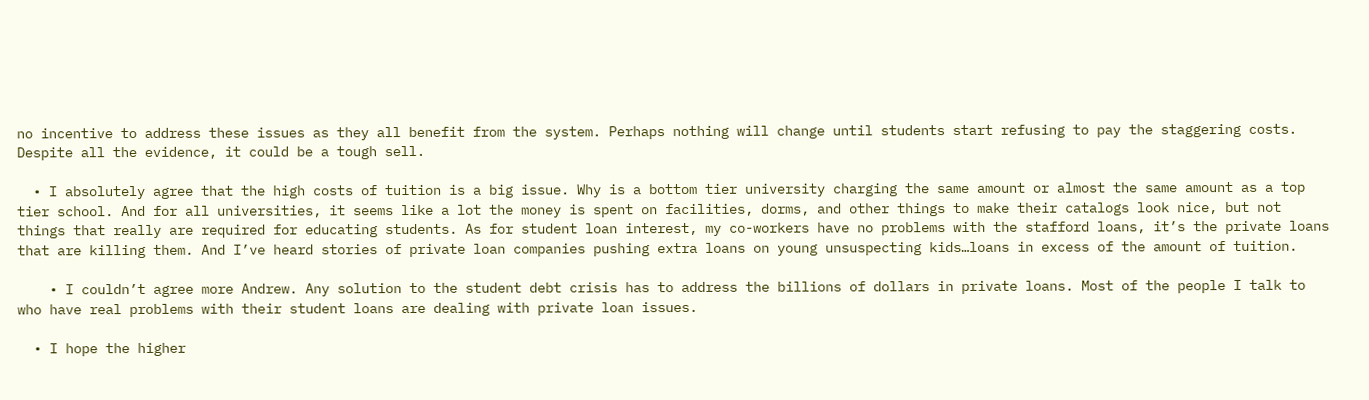no incentive to address these issues as they all benefit from the system. Perhaps nothing will change until students start refusing to pay the staggering costs. Despite all the evidence, it could be a tough sell.

  • I absolutely agree that the high costs of tuition is a big issue. Why is a bottom tier university charging the same amount or almost the same amount as a top tier school. And for all universities, it seems like a lot the money is spent on facilities, dorms, and other things to make their catalogs look nice, but not things that really are required for educating students. As for student loan interest, my co-workers have no problems with the stafford loans, it’s the private loans that are killing them. And I’ve heard stories of private loan companies pushing extra loans on young unsuspecting kids…loans in excess of the amount of tuition.

    • I couldn’t agree more Andrew. Any solution to the student debt crisis has to address the billions of dollars in private loans. Most of the people I talk to who have real problems with their student loans are dealing with private loan issues.

  • I hope the higher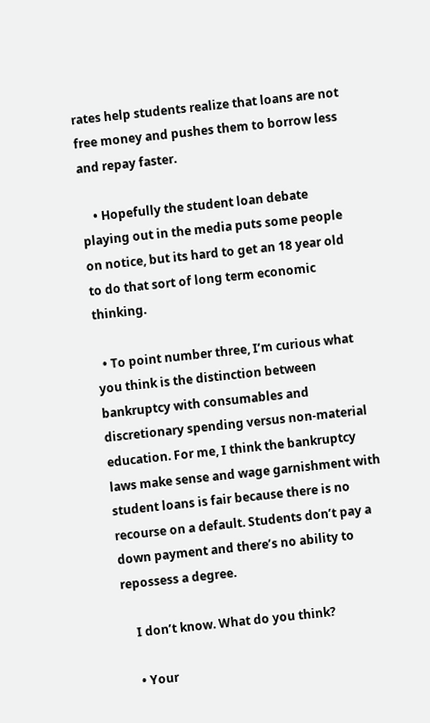rates help students realize that loans are not free money and pushes them to borrow less and repay faster.

    • Hopefully the student loan debate playing out in the media puts some people on notice, but its hard to get an 18 year old to do that sort of long term economic thinking.

  • To point number three, I’m curious what you think is the distinction between bankruptcy with consumables and discretionary spending versus non-material education. For me, I think the bankruptcy laws make sense and wage garnishment with student loans is fair because there is no recourse on a default. Students don’t pay a down payment and there’s no ability to repossess a degree.

    I don’t know. What do you think?

    • Your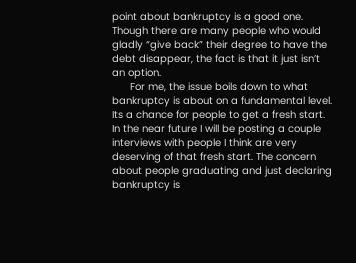point about bankruptcy is a good one. Though there are many people who would gladly “give back” their degree to have the debt disappear, the fact is that it just isn’t an option.
      For me, the issue boils down to what bankruptcy is about on a fundamental level. Its a chance for people to get a fresh start. In the near future I will be posting a couple interviews with people I think are very deserving of that fresh start. The concern about people graduating and just declaring bankruptcy is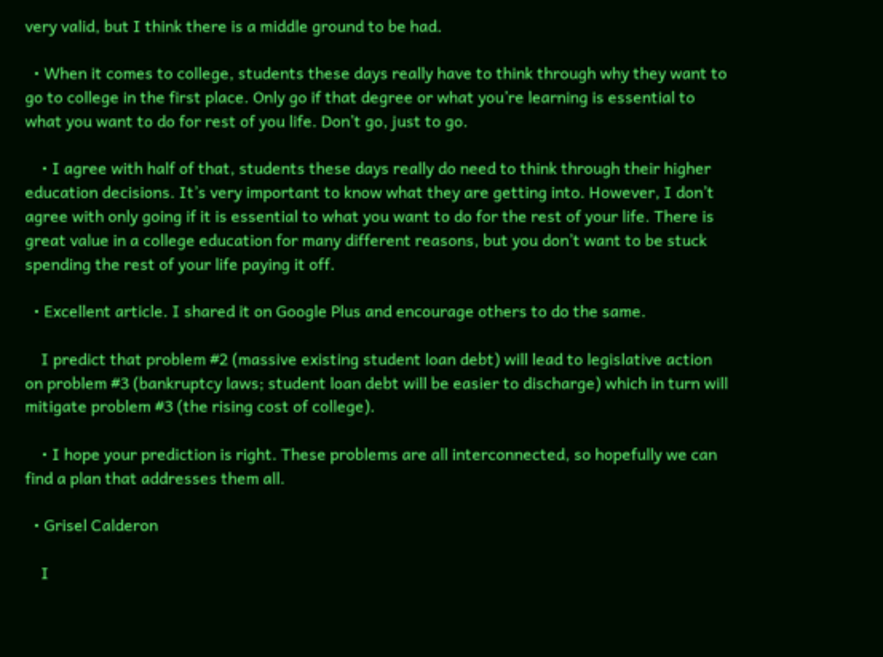very valid, but I think there is a middle ground to be had.

  • When it comes to college, students these days really have to think through why they want to go to college in the first place. Only go if that degree or what you’re learning is essential to what you want to do for rest of you life. Don’t go, just to go.

    • I agree with half of that, students these days really do need to think through their higher education decisions. It’s very important to know what they are getting into. However, I don’t agree with only going if it is essential to what you want to do for the rest of your life. There is great value in a college education for many different reasons, but you don’t want to be stuck spending the rest of your life paying it off.

  • Excellent article. I shared it on Google Plus and encourage others to do the same.

    I predict that problem #2 (massive existing student loan debt) will lead to legislative action on problem #3 (bankruptcy laws; student loan debt will be easier to discharge) which in turn will mitigate problem #3 (the rising cost of college).

    • I hope your prediction is right. These problems are all interconnected, so hopefully we can find a plan that addresses them all.

  • Grisel Calderon

    I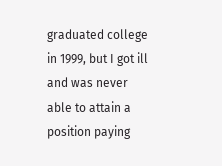graduated college in 1999, but I got ill and was never able to attain a position paying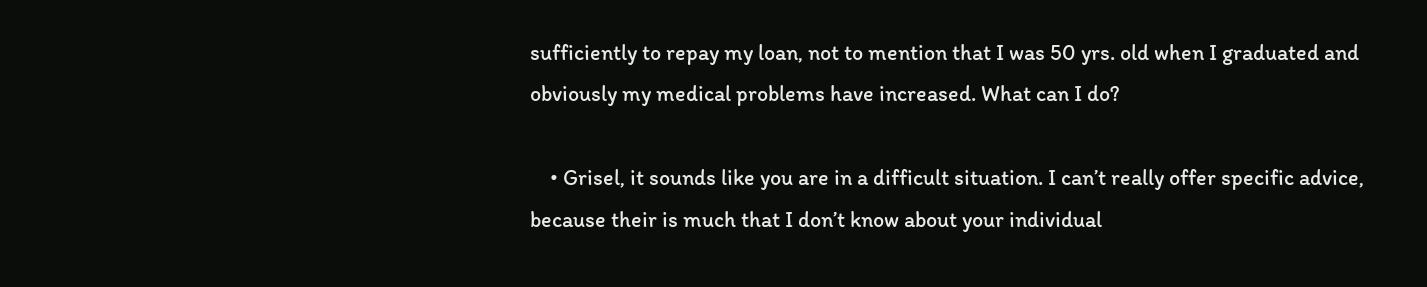sufficiently to repay my loan, not to mention that I was 50 yrs. old when I graduated and obviously my medical problems have increased. What can I do?

    • Grisel, it sounds like you are in a difficult situation. I can’t really offer specific advice, because their is much that I don’t know about your individual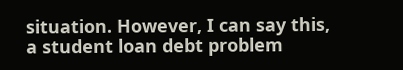situation. However, I can say this, a student loan debt problem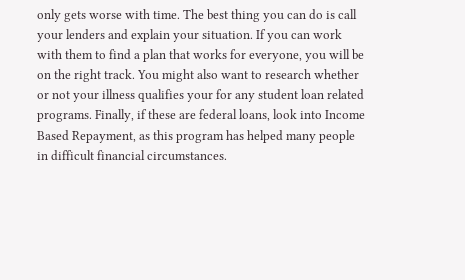only gets worse with time. The best thing you can do is call your lenders and explain your situation. If you can work with them to find a plan that works for everyone, you will be on the right track. You might also want to research whether or not your illness qualifies your for any student loan related programs. Finally, if these are federal loans, look into Income Based Repayment, as this program has helped many people in difficult financial circumstances.